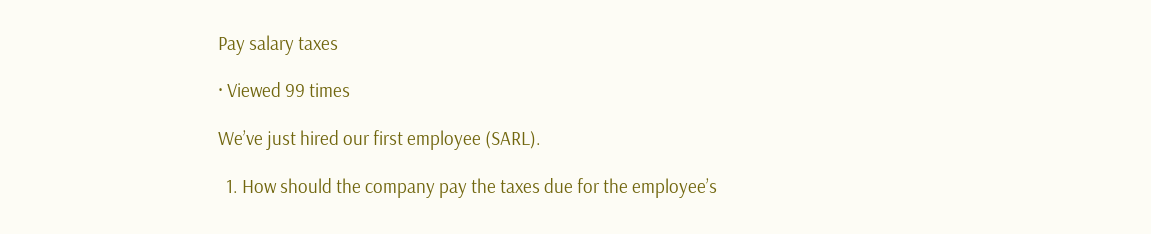Pay salary taxes

· Viewed 99 times

We’ve just hired our first employee (SARL).

  1. How should the company pay the taxes due for the employee’s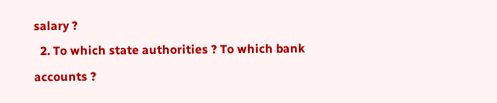salary ?
  2. To which state authorities ? To which bank accounts ?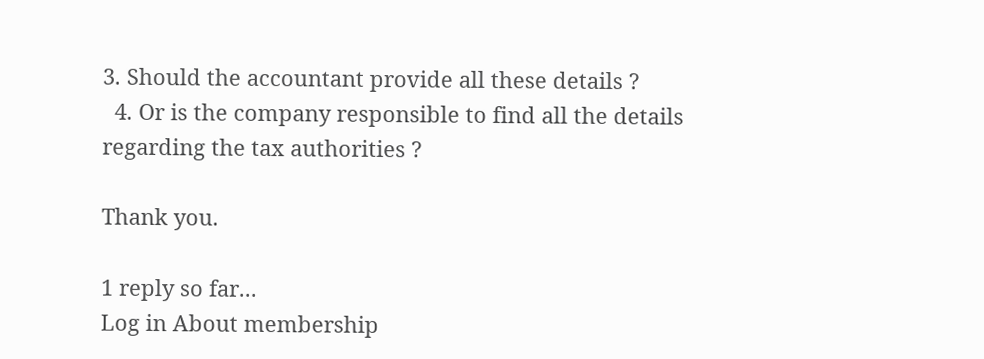3. Should the accountant provide all these details ?
  4. Or is the company responsible to find all the details regarding the tax authorities ?

Thank you.

1 reply so far...
Log in About membership